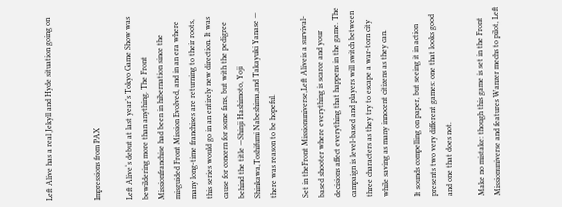Left Alive has a real Jekyll and Hyde situation going on


Impressions from PAX

Left Alive‘s debut at last year’s Tokyo Game Show was bewildering more than anything. The Front Missionfranchise had been in hibernation since the misguided Front Mission Evolved, and in an era where many long-time franchises are returning to their roots, this series would go in an entirely new direction. It was cause for concern for some fans, but with the pedigree behind the title —Shinji Hashimoto, Yoji Shinkawa,Toshifumi Nabeshima,and Takayuki Yanase — there was reason to be hopeful.

Set in theFront Missionuniverse,Left Aliveis a survival-based shooter where everything is scarce and your decisions affect everything that happens in the game. The campaign is level-based and players will switch between three characters as they try to escape a war-torn city while saving as many innocent citizens as they can.

It sounds compelling on paper, but seeing it in action presents two very different games: one that looks good and one that does not.

Make no mistake: though this game is set in the Front Missionuniverse and features Wanzer mechs to pilot, Left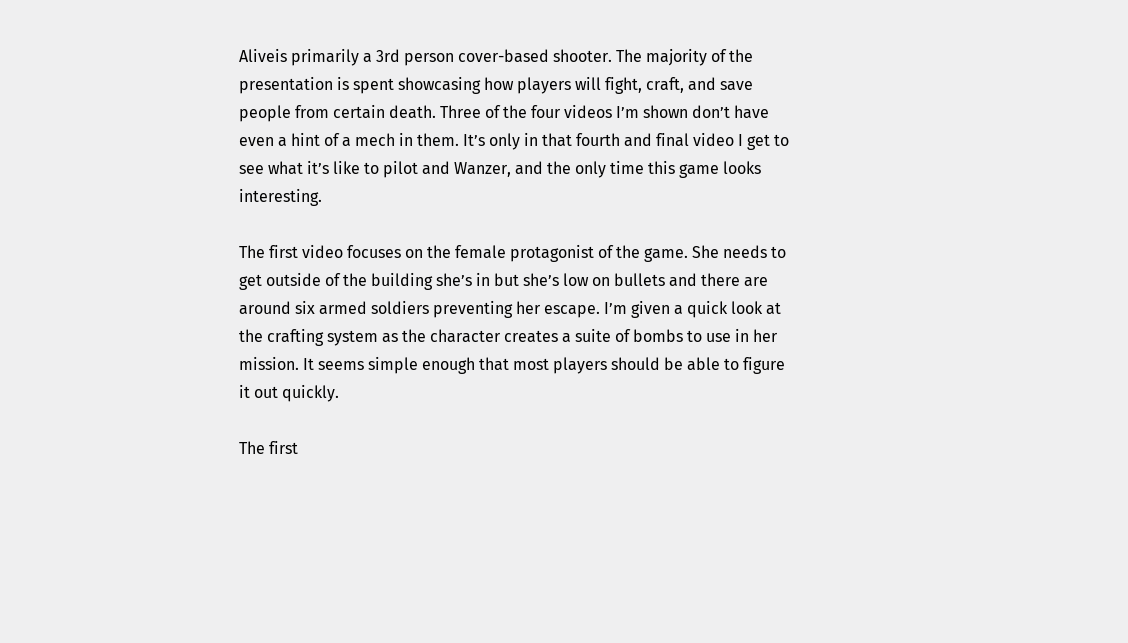Aliveis primarily a 3rd person cover-based shooter. The majority of the presentation is spent showcasing how players will fight, craft, and save people from certain death. Three of the four videos I’m shown don’t have even a hint of a mech in them. It’s only in that fourth and final video I get to see what it’s like to pilot and Wanzer, and the only time this game looks interesting.

The first video focuses on the female protagonist of the game. She needs to get outside of the building she’s in but she’s low on bullets and there are around six armed soldiers preventing her escape. I’m given a quick look at the crafting system as the character creates a suite of bombs to use in her mission. It seems simple enough that most players should be able to figure it out quickly.

The first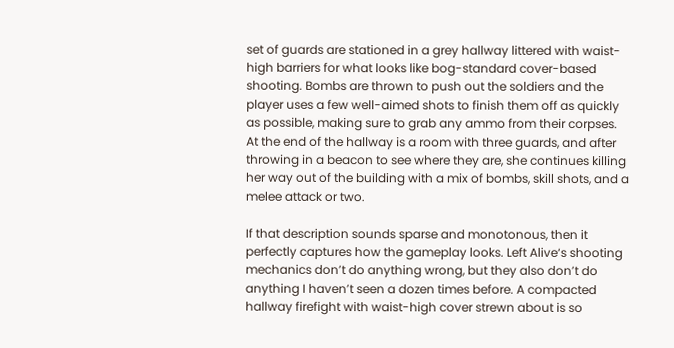set of guards are stationed in a grey hallway littered with waist-high barriers for what looks like bog-standard cover-based shooting. Bombs are thrown to push out the soldiers and the player uses a few well-aimed shots to finish them off as quickly as possible, making sure to grab any ammo from their corpses. At the end of the hallway is a room with three guards, and after throwing in a beacon to see where they are, she continues killing her way out of the building with a mix of bombs, skill shots, and a melee attack or two.

If that description sounds sparse and monotonous, then it perfectly captures how the gameplay looks. Left Alive‘s shooting mechanics don’t do anything wrong, but they also don’t do anything I haven’t seen a dozen times before. A compacted hallway firefight with waist-high cover strewn about is so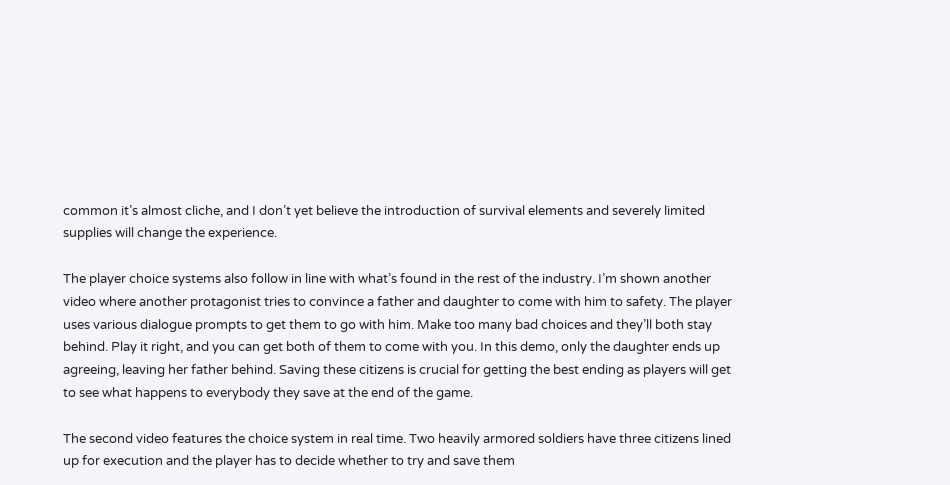common it’s almost cliche, and I don’t yet believe the introduction of survival elements and severely limited supplies will change the experience.

The player choice systems also follow in line with what’s found in the rest of the industry. I’m shown another video where another protagonist tries to convince a father and daughter to come with him to safety. The player uses various dialogue prompts to get them to go with him. Make too many bad choices and they’ll both stay behind. Play it right, and you can get both of them to come with you. In this demo, only the daughter ends up agreeing, leaving her father behind. Saving these citizens is crucial for getting the best ending as players will get to see what happens to everybody they save at the end of the game.

The second video features the choice system in real time. Two heavily armored soldiers have three citizens lined up for execution and the player has to decide whether to try and save them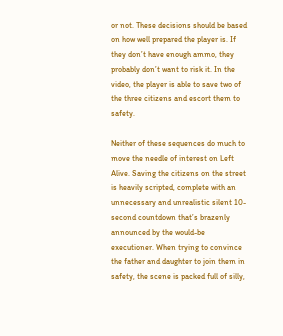or not. These decisions should be based on how well prepared the player is. If they don’t have enough ammo, they probably don’t want to risk it. In the video, the player is able to save two of the three citizens and escort them to safety.

Neither of these sequences do much to move the needle of interest on Left Alive. Saving the citizens on the street is heavily scripted, complete with an unnecessary and unrealistic silent 10-second countdown that’s brazenly announced by the would-be executioner. When trying to convince the father and daughter to join them in safety, the scene is packed full of silly,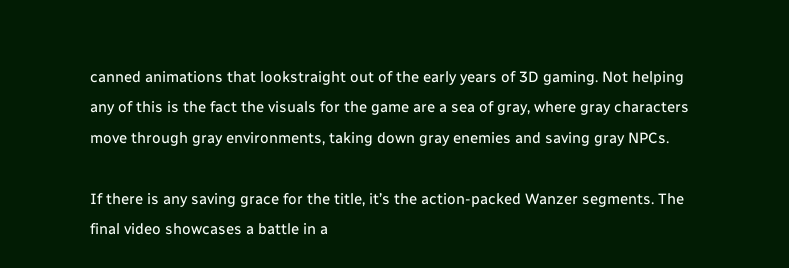canned animations that lookstraight out of the early years of 3D gaming. Not helping any of this is the fact the visuals for the game are a sea of gray, where gray characters move through gray environments, taking down gray enemies and saving gray NPCs.

If there is any saving grace for the title, it’s the action-packed Wanzer segments. The final video showcases a battle in a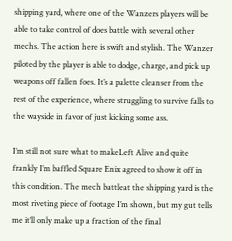shipping yard, where one of the Wanzers players will be able to take control of does battle with several other mechs. The action here is swift and stylish. The Wanzer piloted by the player is able to dodge, charge, and pick up weapons off fallen foes. It’s a palette cleanser from the rest of the experience, where struggling to survive falls to the wayside in favor of just kicking some ass.

I’m still not sure what to makeLeft Alive and quite frankly I’m baffled Square Enix agreed to show it off in this condition. The mech battleat the shipping yard is the most riveting piece of footage I’m shown, but my gut tells me it’ll only make up a fraction of the final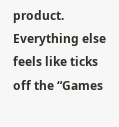product. Everything else feels like ticks off the “Games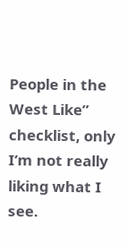People in the West Like” checklist, only I’m not really liking what I see.